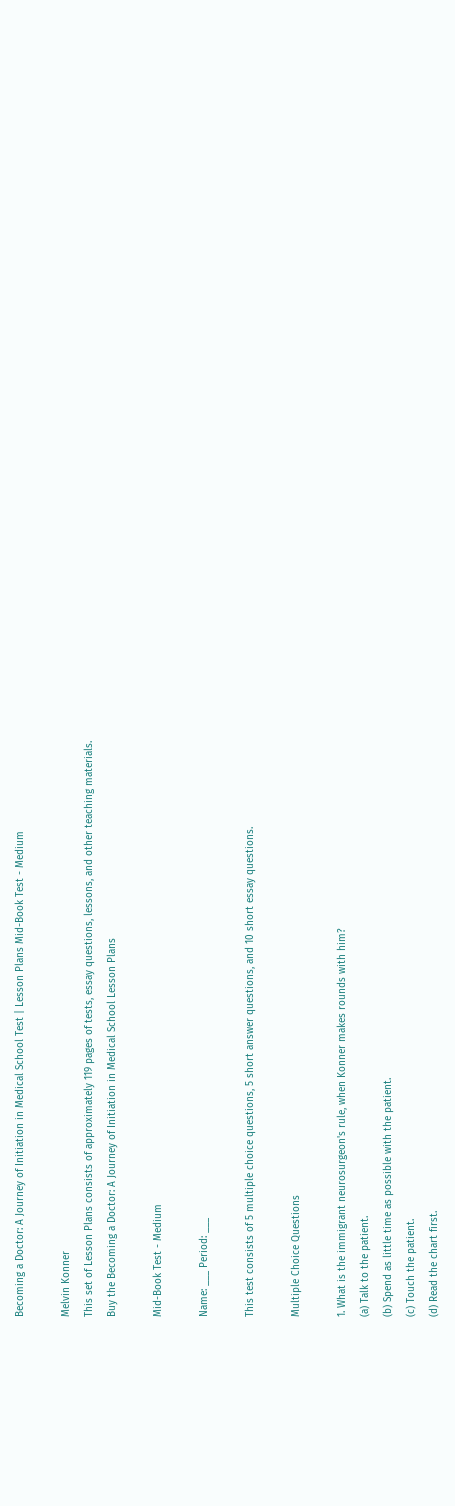Becoming a Doctor: A Journey of Initiation in Medical School Test | Lesson Plans Mid-Book Test - Medium

Melvin Konner
This set of Lesson Plans consists of approximately 119 pages of tests, essay questions, lessons, and other teaching materials.
Buy the Becoming a Doctor: A Journey of Initiation in Medical School Lesson Plans

Mid-Book Test - Medium

Name: ___ Period: ___

This test consists of 5 multiple choice questions, 5 short answer questions, and 10 short essay questions.

Multiple Choice Questions

1. What is the immigrant neurosurgeon's rule, when Konner makes rounds with him?
(a) Talk to the patient.
(b) Spend as little time as possible with the patient.
(c) Touch the patient.
(d) Read the chart first.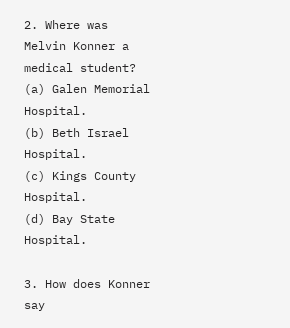2. Where was Melvin Konner a medical student?
(a) Galen Memorial Hospital.
(b) Beth Israel Hospital.
(c) Kings County Hospital.
(d) Bay State Hospital.

3. How does Konner say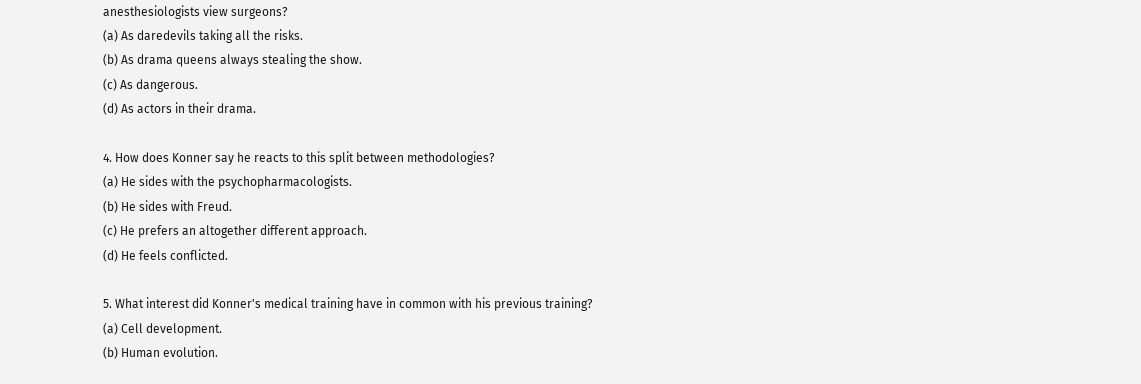anesthesiologists view surgeons?
(a) As daredevils taking all the risks.
(b) As drama queens always stealing the show.
(c) As dangerous.
(d) As actors in their drama.

4. How does Konner say he reacts to this split between methodologies?
(a) He sides with the psychopharmacologists.
(b) He sides with Freud.
(c) He prefers an altogether different approach.
(d) He feels conflicted.

5. What interest did Konner's medical training have in common with his previous training?
(a) Cell development.
(b) Human evolution.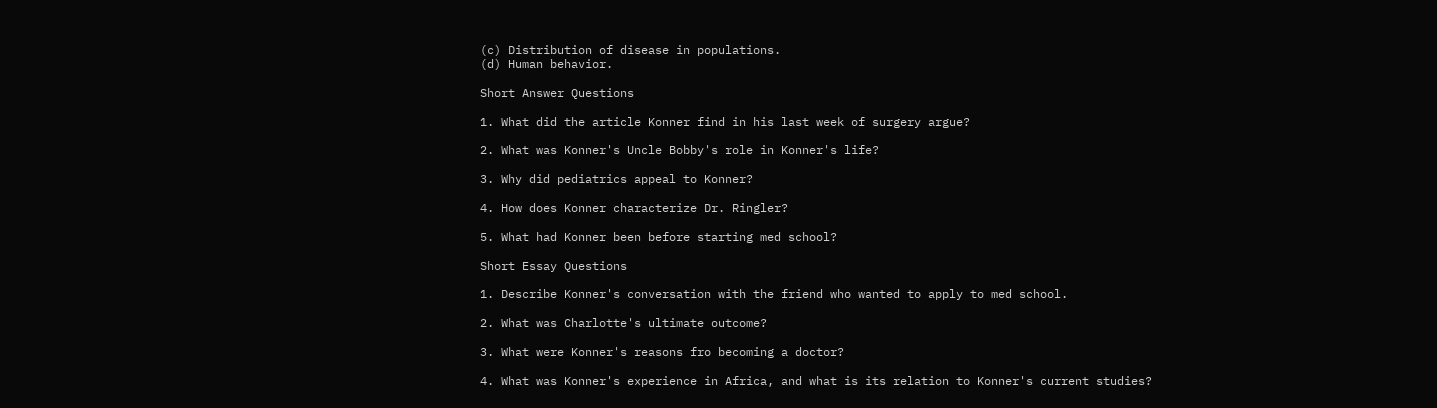(c) Distribution of disease in populations.
(d) Human behavior.

Short Answer Questions

1. What did the article Konner find in his last week of surgery argue?

2. What was Konner's Uncle Bobby's role in Konner's life?

3. Why did pediatrics appeal to Konner?

4. How does Konner characterize Dr. Ringler?

5. What had Konner been before starting med school?

Short Essay Questions

1. Describe Konner's conversation with the friend who wanted to apply to med school.

2. What was Charlotte's ultimate outcome?

3. What were Konner's reasons fro becoming a doctor?

4. What was Konner's experience in Africa, and what is its relation to Konner's current studies?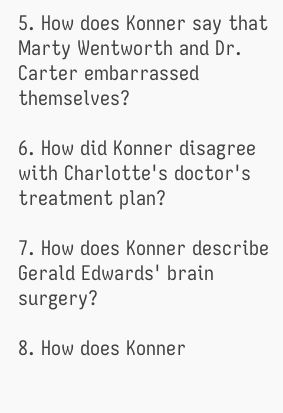5. How does Konner say that Marty Wentworth and Dr. Carter embarrassed themselves?

6. How did Konner disagree with Charlotte's doctor's treatment plan?

7. How does Konner describe Gerald Edwards' brain surgery?

8. How does Konner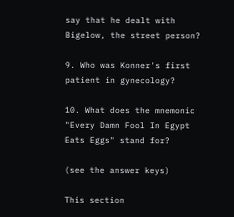say that he dealt with Bigelow, the street person?

9. Who was Konner's first patient in gynecology?

10. What does the mnemonic "Every Damn Fool In Egypt Eats Eggs" stand for?

(see the answer keys)

This section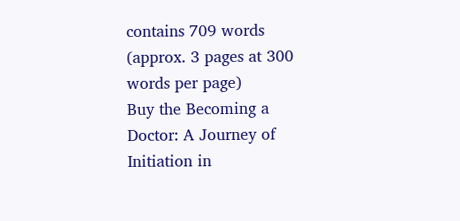contains 709 words
(approx. 3 pages at 300 words per page)
Buy the Becoming a Doctor: A Journey of Initiation in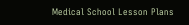Medical School Lesson Plans